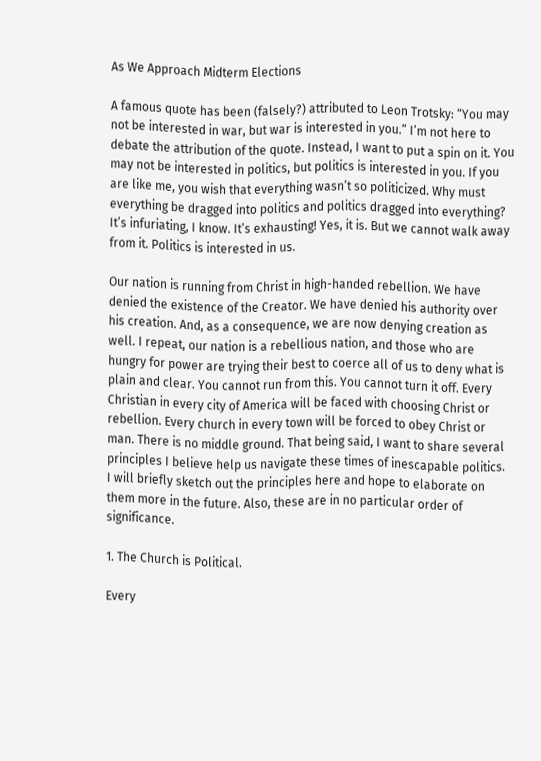As We Approach Midterm Elections

A famous quote has been (falsely?) attributed to Leon Trotsky: “You may not be interested in war, but war is interested in you.” I’m not here to debate the attribution of the quote. Instead, I want to put a spin on it. You may not be interested in politics, but politics is interested in you. If you are like me, you wish that everything wasn’t so politicized. Why must everything be dragged into politics and politics dragged into everything? It’s infuriating, I know. It’s exhausting! Yes, it is. But we cannot walk away from it. Politics is interested in us.

Our nation is running from Christ in high-handed rebellion. We have denied the existence of the Creator. We have denied his authority over his creation. And, as a consequence, we are now denying creation as well. I repeat, our nation is a rebellious nation, and those who are hungry for power are trying their best to coerce all of us to deny what is plain and clear. You cannot run from this. You cannot turn it off. Every Christian in every city of America will be faced with choosing Christ or rebellion. Every church in every town will be forced to obey Christ or man. There is no middle ground. That being said, I want to share several principles I believe help us navigate these times of inescapable politics. I will briefly sketch out the principles here and hope to elaborate on them more in the future. Also, these are in no particular order of significance.

1. The Church is Political.

Every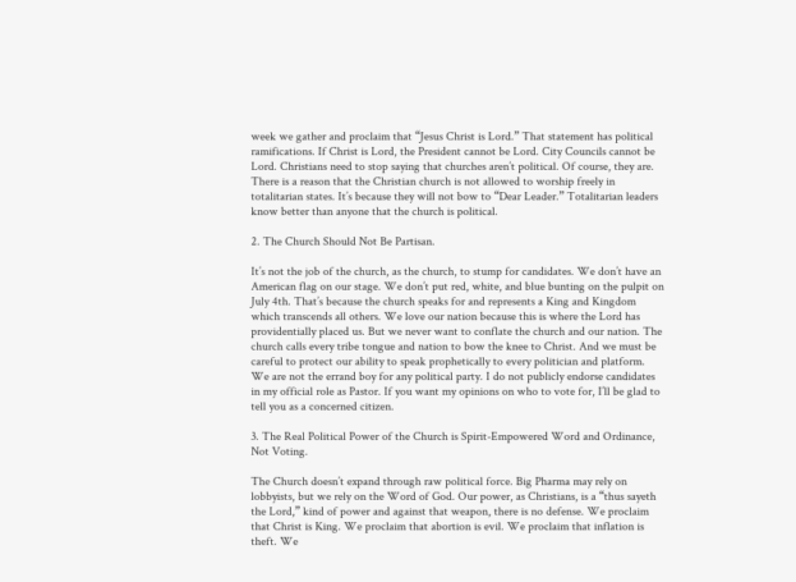week we gather and proclaim that “Jesus Christ is Lord.” That statement has political ramifications. If Christ is Lord, the President cannot be Lord. City Councils cannot be Lord. Christians need to stop saying that churches aren’t political. Of course, they are. There is a reason that the Christian church is not allowed to worship freely in totalitarian states. It’s because they will not bow to “Dear Leader.” Totalitarian leaders know better than anyone that the church is political.

2. The Church Should Not Be Partisan.

It’s not the job of the church, as the church, to stump for candidates. We don’t have an American flag on our stage. We don’t put red, white, and blue bunting on the pulpit on July 4th. That’s because the church speaks for and represents a King and Kingdom which transcends all others. We love our nation because this is where the Lord has providentially placed us. But we never want to conflate the church and our nation. The church calls every tribe tongue and nation to bow the knee to Christ. And we must be careful to protect our ability to speak prophetically to every politician and platform. We are not the errand boy for any political party. I do not publicly endorse candidates in my official role as Pastor. If you want my opinions on who to vote for, I’ll be glad to tell you as a concerned citizen.

3. The Real Political Power of the Church is Spirit-Empowered Word and Ordinance, Not Voting.

The Church doesn’t expand through raw political force. Big Pharma may rely on lobbyists, but we rely on the Word of God. Our power, as Christians, is a “thus sayeth the Lord,” kind of power and against that weapon, there is no defense. We proclaim that Christ is King. We proclaim that abortion is evil. We proclaim that inflation is theft. We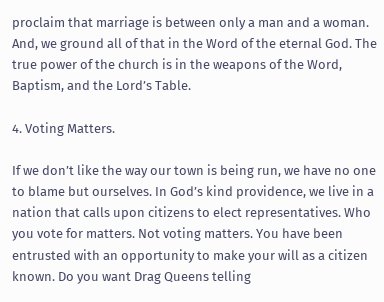proclaim that marriage is between only a man and a woman. And, we ground all of that in the Word of the eternal God. The true power of the church is in the weapons of the Word, Baptism, and the Lord’s Table.

4. Voting Matters.

If we don’t like the way our town is being run, we have no one to blame but ourselves. In God’s kind providence, we live in a nation that calls upon citizens to elect representatives. Who you vote for matters. Not voting matters. You have been entrusted with an opportunity to make your will as a citizen known. Do you want Drag Queens telling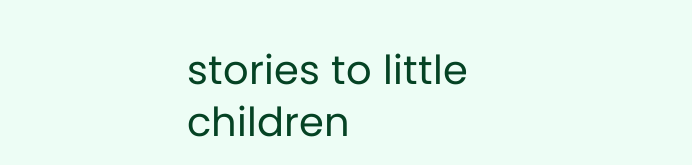stories to little children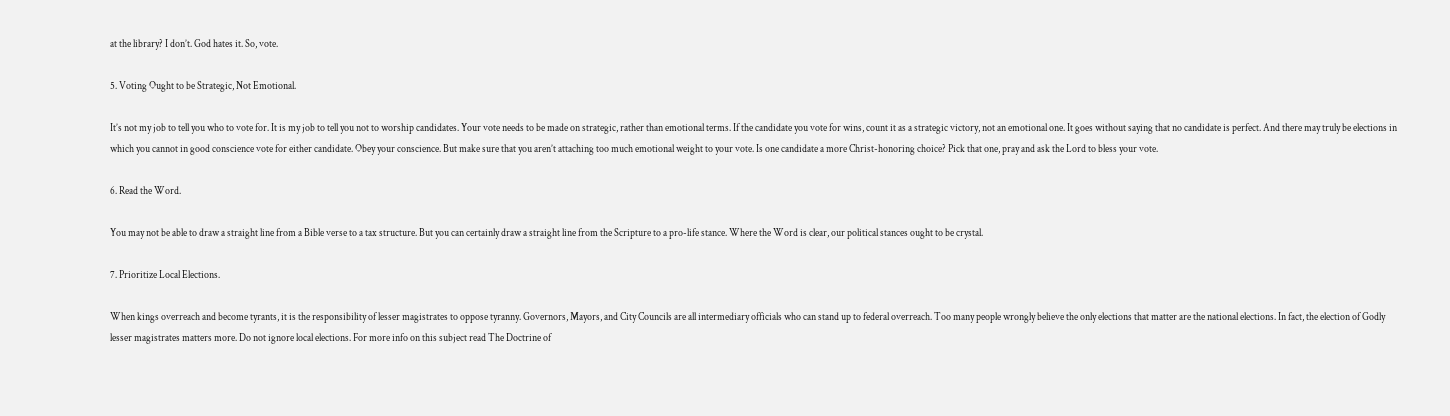at the library? I don’t. God hates it. So, vote.

5. Voting Ought to be Strategic, Not Emotional.

It’s not my job to tell you who to vote for. It is my job to tell you not to worship candidates. Your vote needs to be made on strategic, rather than emotional terms. If the candidate you vote for wins, count it as a strategic victory, not an emotional one. It goes without saying that no candidate is perfect. And there may truly be elections in which you cannot in good conscience vote for either candidate. Obey your conscience. But make sure that you aren’t attaching too much emotional weight to your vote. Is one candidate a more Christ-honoring choice? Pick that one, pray and ask the Lord to bless your vote.

6. Read the Word.

You may not be able to draw a straight line from a Bible verse to a tax structure. But you can certainly draw a straight line from the Scripture to a pro-life stance. Where the Word is clear, our political stances ought to be crystal.

7. Prioritize Local Elections.

When kings overreach and become tyrants, it is the responsibility of lesser magistrates to oppose tyranny. Governors, Mayors, and City Councils are all intermediary officials who can stand up to federal overreach. Too many people wrongly believe the only elections that matter are the national elections. In fact, the election of Godly lesser magistrates matters more. Do not ignore local elections. For more info on this subject read The Doctrine of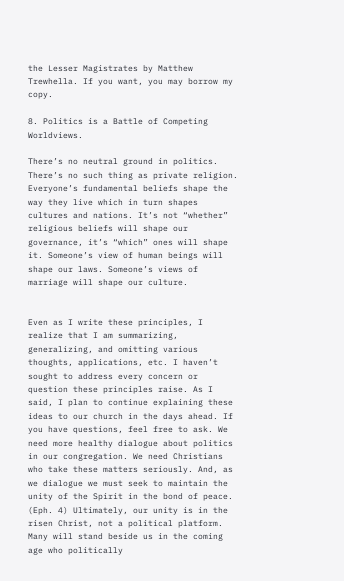the Lesser Magistrates by Matthew Trewhella. If you want, you may borrow my copy.

8. Politics is a Battle of Competing Worldviews.

There’s no neutral ground in politics. There’s no such thing as private religion. Everyone’s fundamental beliefs shape the way they live which in turn shapes cultures and nations. It’s not “whether” religious beliefs will shape our governance, it’s “which” ones will shape it. Someone’s view of human beings will shape our laws. Someone’s views of marriage will shape our culture.


Even as I write these principles, I realize that I am summarizing, generalizing, and omitting various thoughts, applications, etc. I haven’t sought to address every concern or question these principles raise. As I said, I plan to continue explaining these ideas to our church in the days ahead. If you have questions, feel free to ask. We need more healthy dialogue about politics in our congregation. We need Christians who take these matters seriously. And, as we dialogue we must seek to maintain the unity of the Spirit in the bond of peace. (Eph. 4) Ultimately, our unity is in the risen Christ, not a political platform. Many will stand beside us in the coming age who politically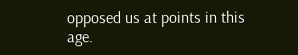opposed us at points in this age.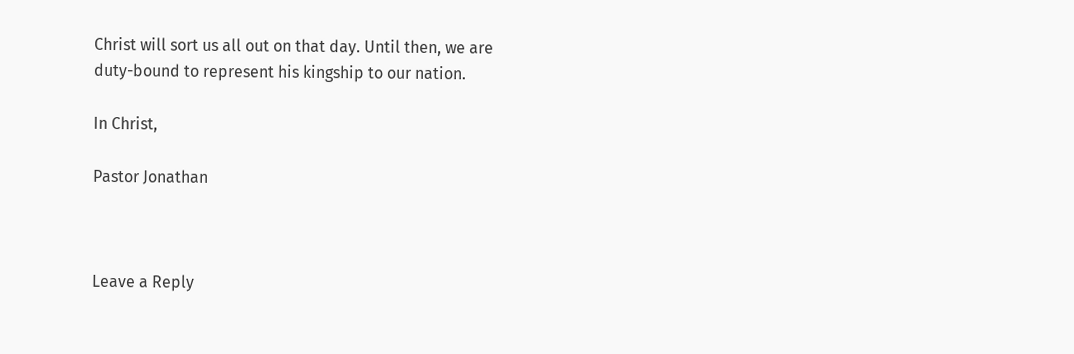Christ will sort us all out on that day. Until then, we are duty-bound to represent his kingship to our nation.

In Christ,

Pastor Jonathan



Leave a Reply